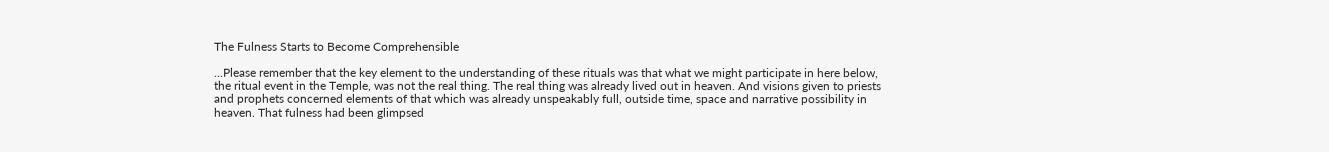The Fulness Starts to Become Comprehensible

...Please remember that the key element to the understanding of these rituals was that what we might participate in here below, the ritual event in the Temple, was not the real thing. The real thing was already lived out in heaven. And visions given to priests and prophets concerned elements of that which was already unspeakably full, outside time, space and narrative possibility in heaven. That fulness had been glimpsed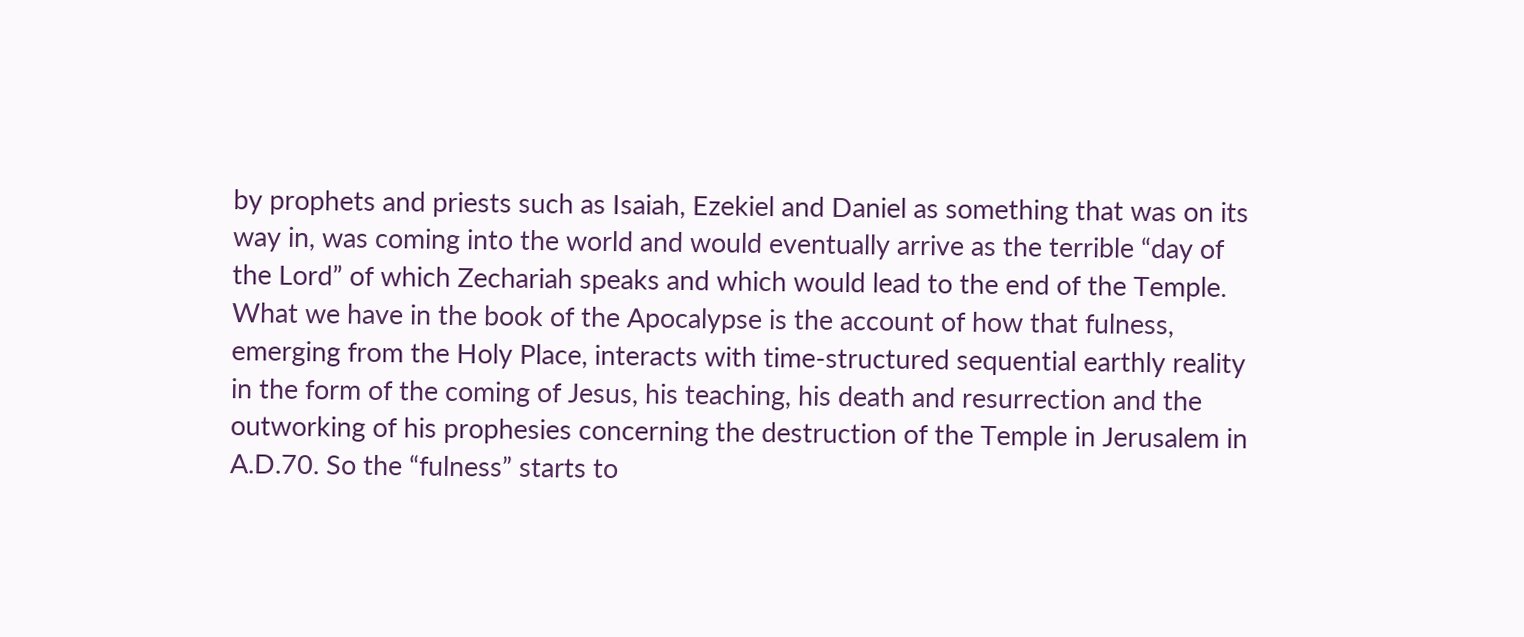by prophets and priests such as Isaiah, Ezekiel and Daniel as something that was on its way in, was coming into the world and would eventually arrive as the terrible “day of the Lord” of which Zechariah speaks and which would lead to the end of the Temple. What we have in the book of the Apocalypse is the account of how that fulness, emerging from the Holy Place, interacts with time-structured sequential earthly reality in the form of the coming of Jesus, his teaching, his death and resurrection and the outworking of his prophesies concerning the destruction of the Temple in Jerusalem in A.D.70. So the “fulness” starts to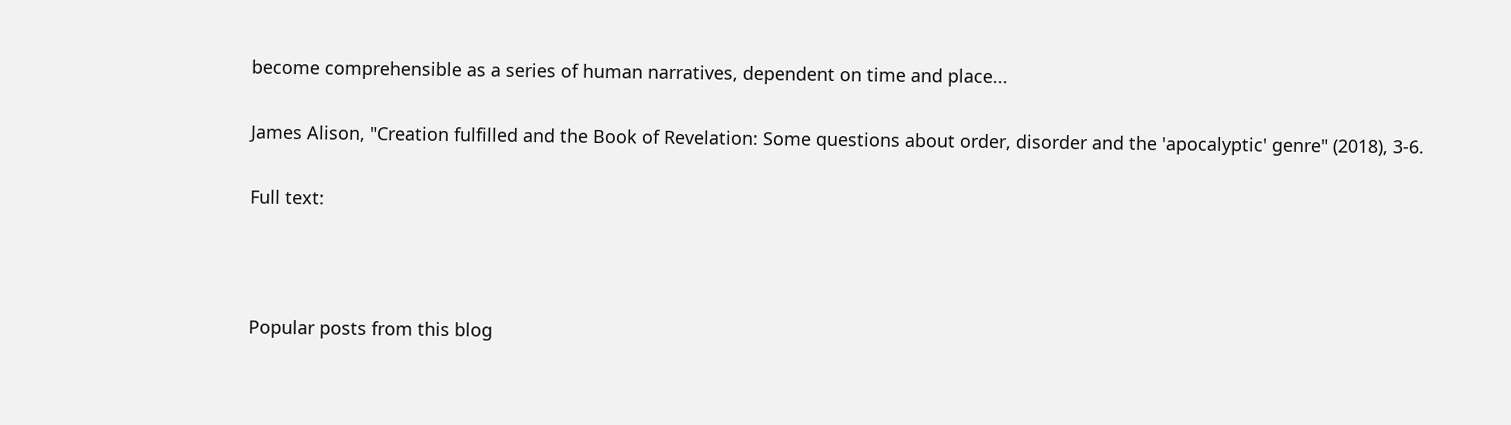become comprehensible as a series of human narratives, dependent on time and place...

James Alison, "Creation fulfilled and the Book of Revelation: Some questions about order, disorder and the 'apocalyptic' genre" (2018), 3-6.

Full text:



Popular posts from this blog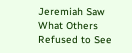Jeremiah Saw What Others Refused to See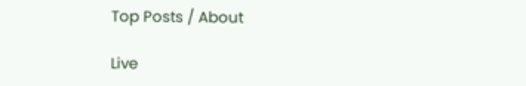Top Posts / About

Live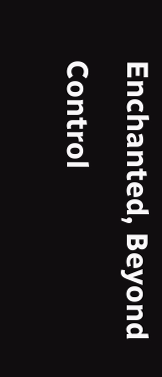Enchanted, Beyond Control